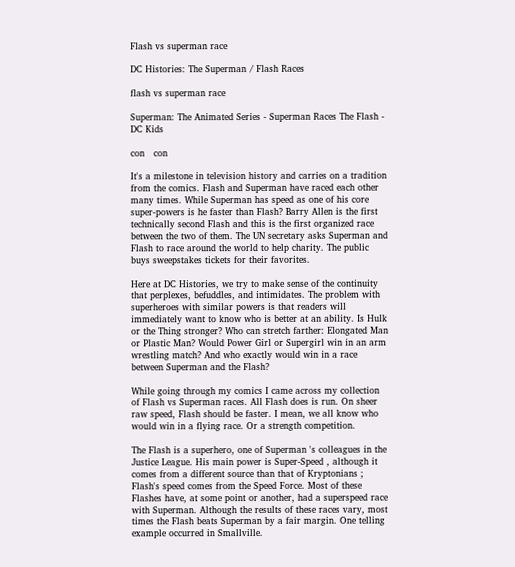Flash vs superman race

DC Histories: The Superman / Flash Races

flash vs superman race

Superman: The Animated Series - Superman Races The Flash - DC Kids

con   con

It's a milestone in television history and carries on a tradition from the comics. Flash and Superman have raced each other many times. While Superman has speed as one of his core super-powers is he faster than Flash? Barry Allen is the first technically second Flash and this is the first organized race between the two of them. The UN secretary asks Superman and Flash to race around the world to help charity. The public buys sweepstakes tickets for their favorites.

Here at DC Histories, we try to make sense of the continuity that perplexes, befuddles, and intimidates. The problem with superheroes with similar powers is that readers will immediately want to know who is better at an ability. Is Hulk or the Thing stronger? Who can stretch farther: Elongated Man or Plastic Man? Would Power Girl or Supergirl win in an arm wrestling match? And who exactly would win in a race between Superman and the Flash?

While going through my comics I came across my collection of Flash vs Superman races. All Flash does is run. On sheer raw speed, Flash should be faster. I mean, we all know who would win in a flying race. Or a strength competition.

The Flash is a superhero, one of Superman 's colleagues in the Justice League. His main power is Super-Speed , although it comes from a different source than that of Kryptonians ; Flash's speed comes from the Speed Force. Most of these Flashes have, at some point or another, had a superspeed race with Superman. Although the results of these races vary, most times the Flash beats Superman by a fair margin. One telling example occurred in Smallville.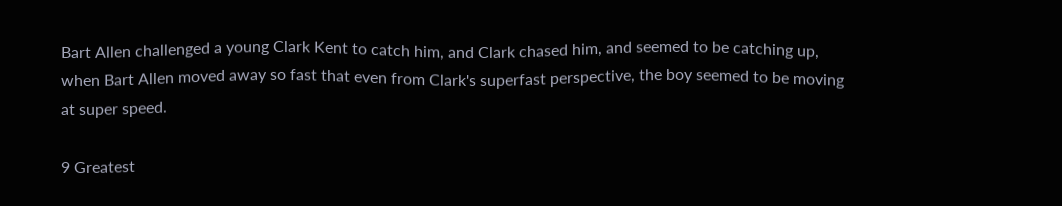Bart Allen challenged a young Clark Kent to catch him, and Clark chased him, and seemed to be catching up, when Bart Allen moved away so fast that even from Clark's superfast perspective, the boy seemed to be moving at super speed.

9 Greatest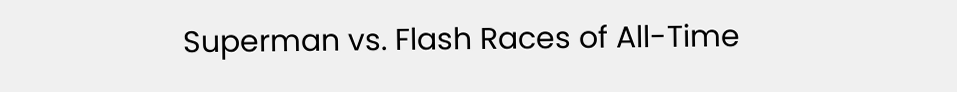Superman vs. Flash Races of All-Time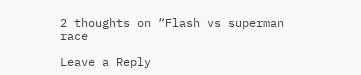2 thoughts on “Flash vs superman race

Leave a Reply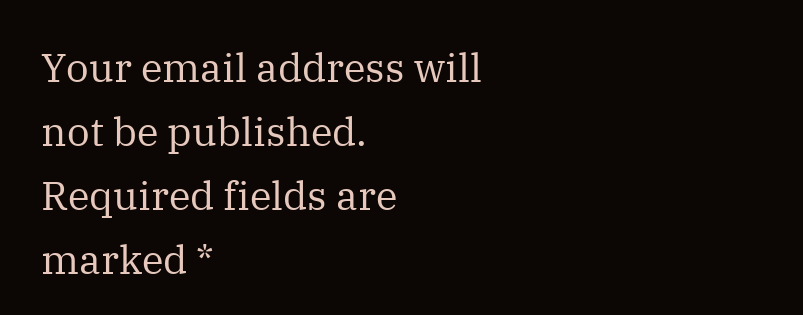Your email address will not be published. Required fields are marked *